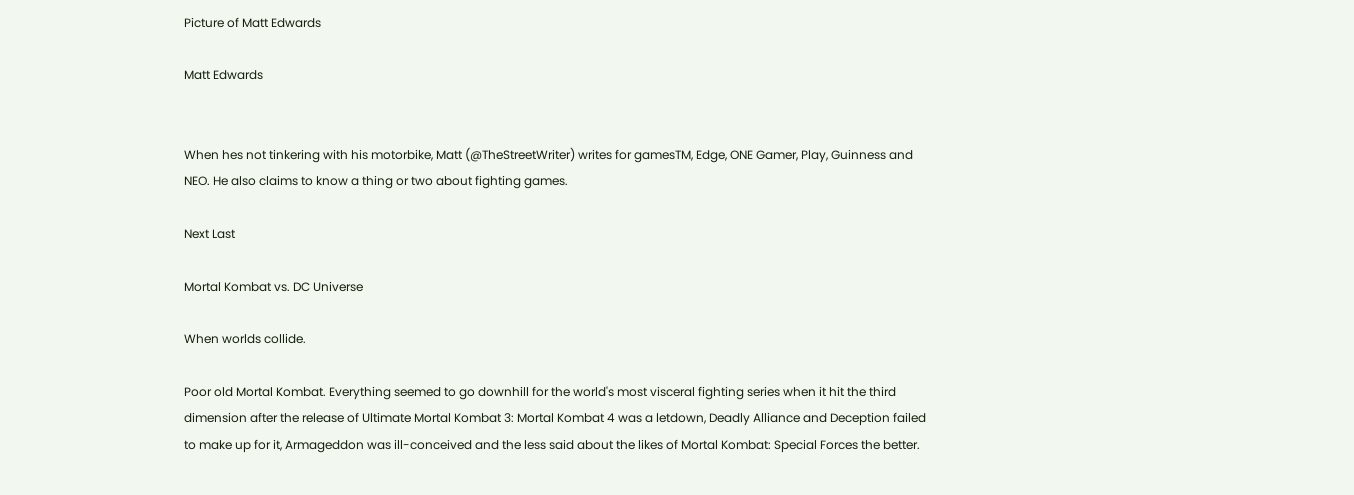Picture of Matt Edwards

Matt Edwards


When hes not tinkering with his motorbike, Matt (@TheStreetWriter) writes for gamesTM, Edge, ONE Gamer, Play, Guinness and NEO. He also claims to know a thing or two about fighting games.

Next Last

Mortal Kombat vs. DC Universe

When worlds collide.

Poor old Mortal Kombat. Everything seemed to go downhill for the world's most visceral fighting series when it hit the third dimension after the release of Ultimate Mortal Kombat 3: Mortal Kombat 4 was a letdown, Deadly Alliance and Deception failed to make up for it, Armageddon was ill-conceived and the less said about the likes of Mortal Kombat: Special Forces the better.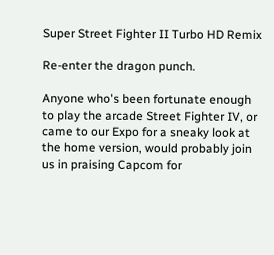Super Street Fighter II Turbo HD Remix

Re-enter the dragon punch.

Anyone who's been fortunate enough to play the arcade Street Fighter IV, or came to our Expo for a sneaky look at the home version, would probably join us in praising Capcom for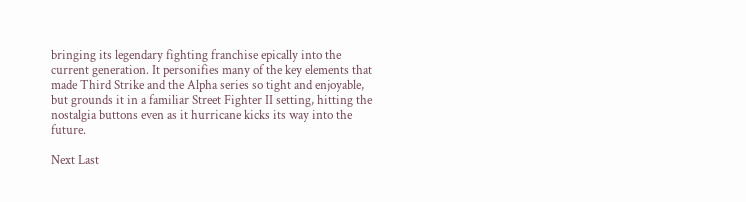bringing its legendary fighting franchise epically into the current generation. It personifies many of the key elements that made Third Strike and the Alpha series so tight and enjoyable, but grounds it in a familiar Street Fighter II setting, hitting the nostalgia buttons even as it hurricane kicks its way into the future.

Next Last